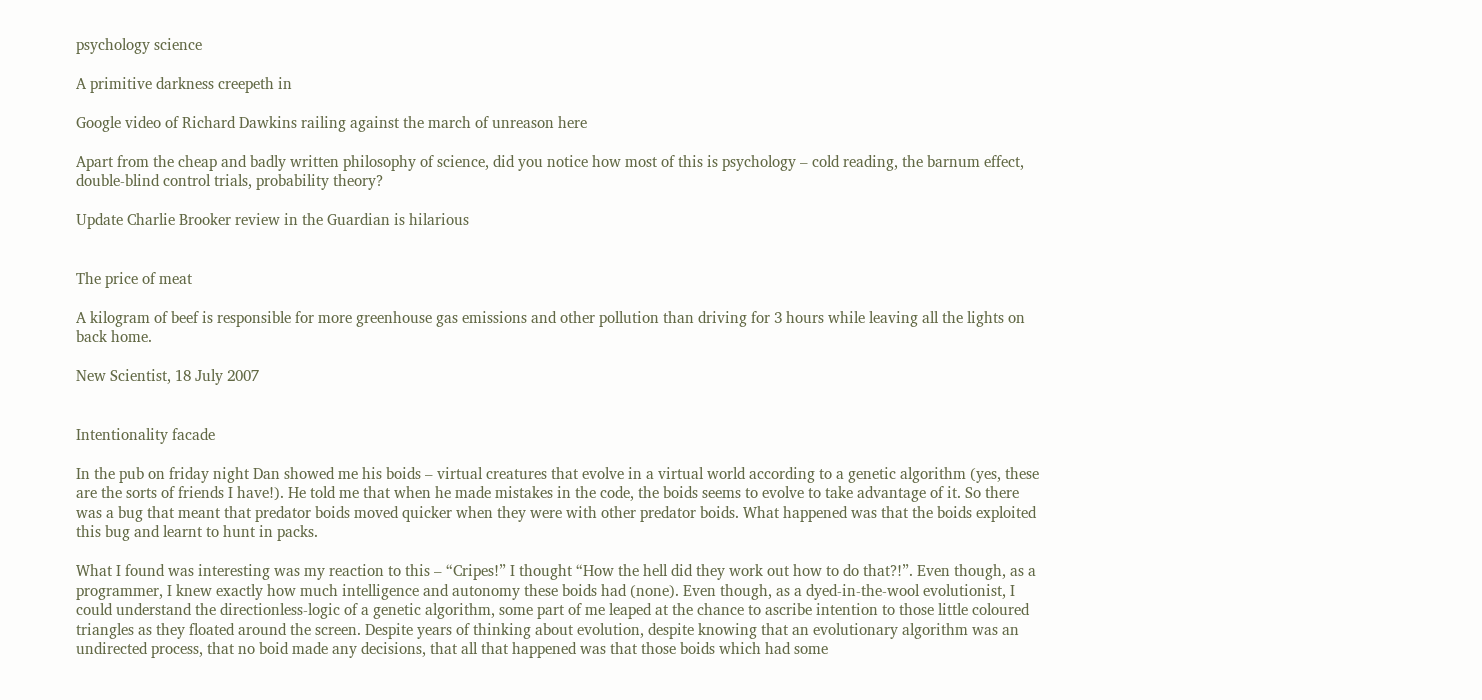psychology science

A primitive darkness creepeth in

Google video of Richard Dawkins railing against the march of unreason here

Apart from the cheap and badly written philosophy of science, did you notice how most of this is psychology – cold reading, the barnum effect, double-blind control trials, probability theory?

Update Charlie Brooker review in the Guardian is hilarious


The price of meat

A kilogram of beef is responsible for more greenhouse gas emissions and other pollution than driving for 3 hours while leaving all the lights on back home.

New Scientist, 18 July 2007


Intentionality facade

In the pub on friday night Dan showed me his boids – virtual creatures that evolve in a virtual world according to a genetic algorithm (yes, these are the sorts of friends I have!). He told me that when he made mistakes in the code, the boids seems to evolve to take advantage of it. So there was a bug that meant that predator boids moved quicker when they were with other predator boids. What happened was that the boids exploited this bug and learnt to hunt in packs.

What I found was interesting was my reaction to this – “Cripes!” I thought “How the hell did they work out how to do that?!”. Even though, as a programmer, I knew exactly how much intelligence and autonomy these boids had (none). Even though, as a dyed-in-the-wool evolutionist, I could understand the directionless-logic of a genetic algorithm, some part of me leaped at the chance to ascribe intention to those little coloured triangles as they floated around the screen. Despite years of thinking about evolution, despite knowing that an evolutionary algorithm was an undirected process, that no boid made any decisions, that all that happened was that those boids which had some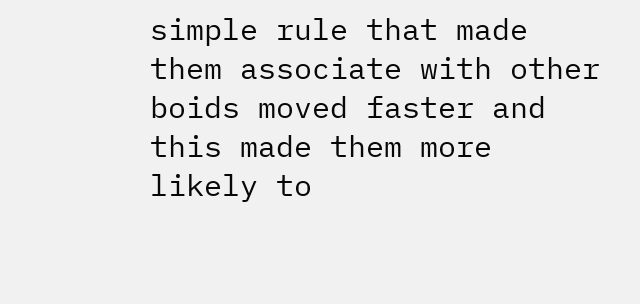simple rule that made them associate with other boids moved faster and this made them more likely to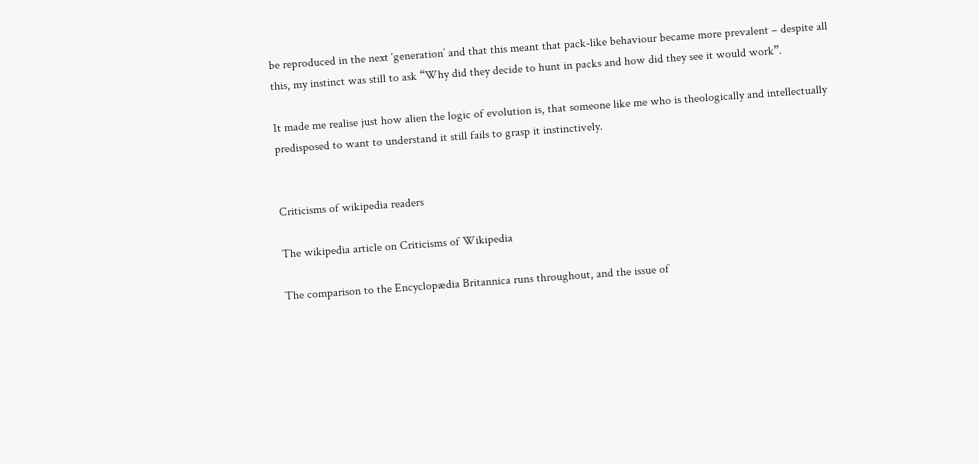be reproduced in the next ‘generation’ and that this meant that pack-like behaviour became more prevalent – despite all this, my instinct was still to ask “Why did they decide to hunt in packs and how did they see it would work”.

It made me realise just how alien the logic of evolution is, that someone like me who is theologically and intellectually predisposed to want to understand it still fails to grasp it instinctively.


Criticisms of wikipedia readers

The wikipedia article on Criticisms of Wikipedia

The comparison to the Encyclopædia Britannica runs throughout, and the issue of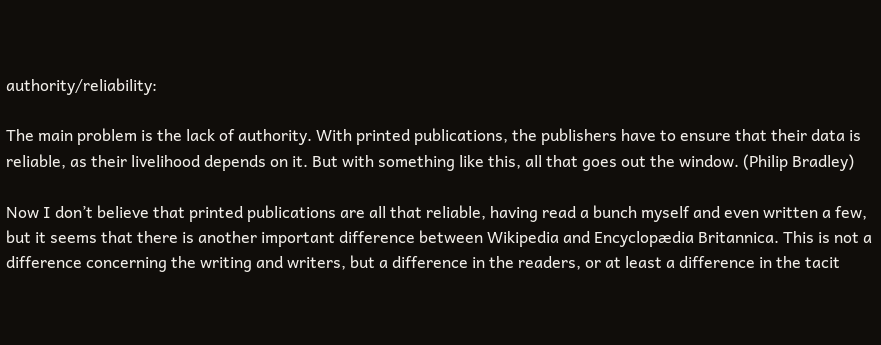authority/reliability:

The main problem is the lack of authority. With printed publications, the publishers have to ensure that their data is reliable, as their livelihood depends on it. But with something like this, all that goes out the window. (Philip Bradley)

Now I don’t believe that printed publications are all that reliable, having read a bunch myself and even written a few, but it seems that there is another important difference between Wikipedia and Encyclopædia Britannica. This is not a difference concerning the writing and writers, but a difference in the readers, or at least a difference in the tacit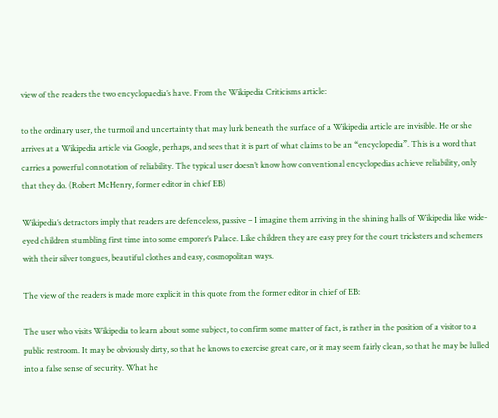view of the readers the two encyclopaedia’s have. From the Wikipedia Criticisms article:

to the ordinary user, the turmoil and uncertainty that may lurk beneath the surface of a Wikipedia article are invisible. He or she arrives at a Wikipedia article via Google, perhaps, and sees that it is part of what claims to be an “encyclopedia”. This is a word that carries a powerful connotation of reliability. The typical user doesn’t know how conventional encyclopedias achieve reliability, only that they do. (Robert McHenry, former editor in chief EB)

Wikipedia’s detractors imply that readers are defenceless, passive – I imagine them arriving in the shining halls of Wikipedia like wide-eyed children stumbling first time into some emporer’s Palace. Like children they are easy prey for the court tricksters and schemers with their silver tongues, beautiful clothes and easy, cosmopolitan ways.

The view of the readers is made more explicit in this quote from the former editor in chief of EB:

The user who visits Wikipedia to learn about some subject, to confirm some matter of fact, is rather in the position of a visitor to a public restroom. It may be obviously dirty, so that he knows to exercise great care, or it may seem fairly clean, so that he may be lulled into a false sense of security. What he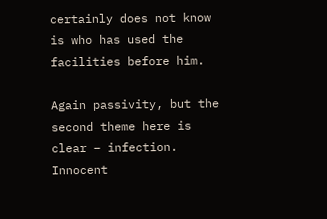certainly does not know is who has used the facilities before him.

Again passivity, but the second theme here is clear – infection. Innocent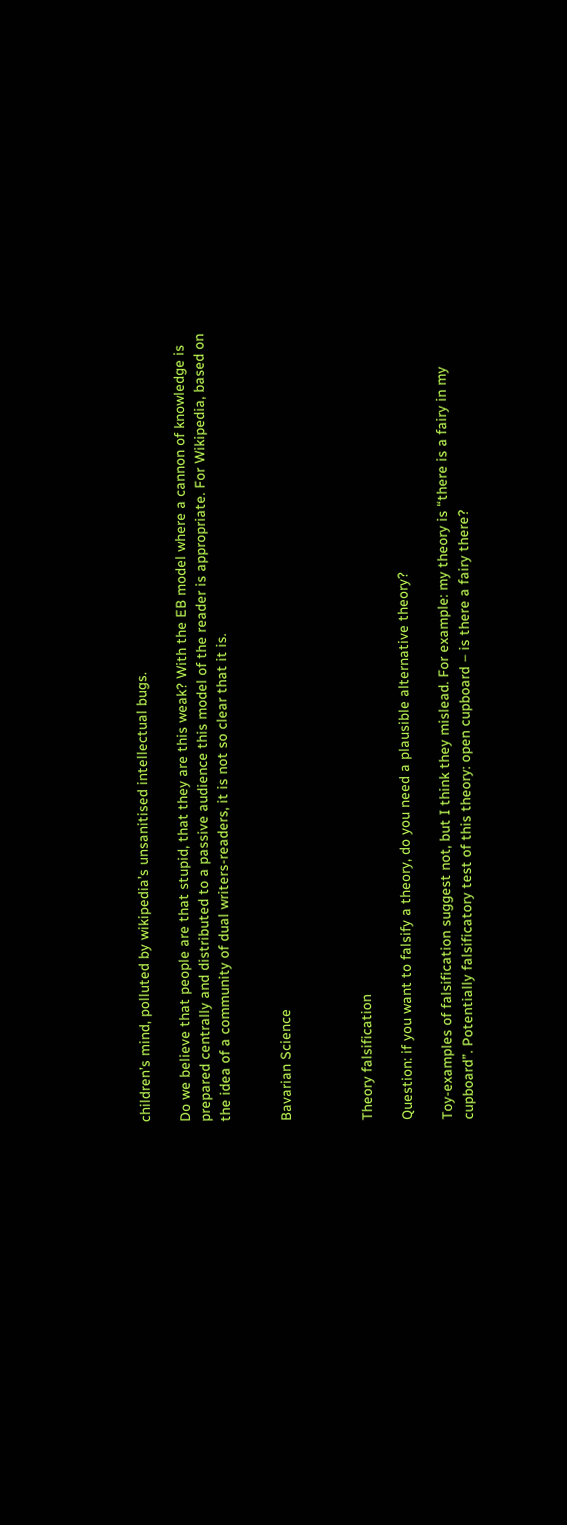children’s mind, polluted by wikipedia’s unsanitised intellectual bugs.

Do we believe that people are that stupid, that they are this weak? With the EB model where a cannon of knowledge is prepared centrally and distributed to a passive audience this model of the reader is appropriate. For Wikipedia, based on the idea of a community of dual writers-readers, it is not so clear that it is.


Bavarian Science



Theory falsification

Question: if you want to falsify a theory, do you need a plausible alternative theory?

Toy-examples of falsification suggest not, but I think they mislead. For example: my theory is “there is a fairy in my cupboard”. Potentially falsificatory test of this theory: open cupboard – is there a fairy there?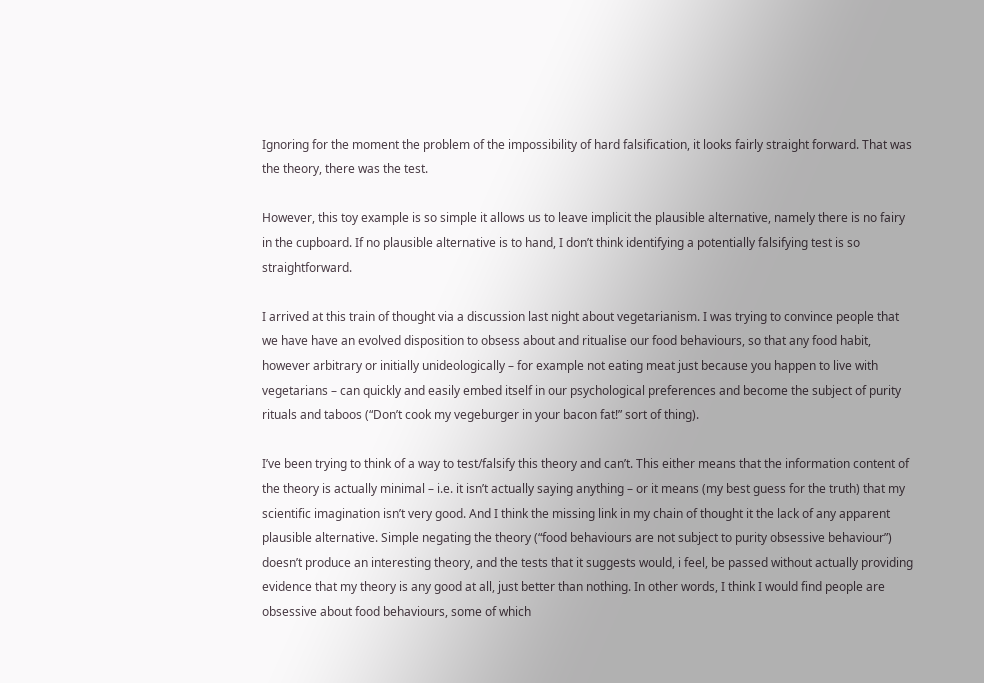Ignoring for the moment the problem of the impossibility of hard falsification, it looks fairly straight forward. That was the theory, there was the test.

However, this toy example is so simple it allows us to leave implicit the plausible alternative, namely there is no fairy in the cupboard. If no plausible alternative is to hand, I don’t think identifying a potentially falsifying test is so straightforward.

I arrived at this train of thought via a discussion last night about vegetarianism. I was trying to convince people that we have have an evolved disposition to obsess about and ritualise our food behaviours, so that any food habit, however arbitrary or initially unideologically – for example not eating meat just because you happen to live with vegetarians – can quickly and easily embed itself in our psychological preferences and become the subject of purity rituals and taboos (“Don’t cook my vegeburger in your bacon fat!” sort of thing).

I’ve been trying to think of a way to test/falsify this theory and can’t. This either means that the information content of the theory is actually minimal – i.e. it isn’t actually saying anything – or it means (my best guess for the truth) that my scientific imagination isn’t very good. And I think the missing link in my chain of thought it the lack of any apparent plausible alternative. Simple negating the theory (“food behaviours are not subject to purity obsessive behaviour”) doesn’t produce an interesting theory, and the tests that it suggests would, i feel, be passed without actually providing evidence that my theory is any good at all, just better than nothing. In other words, I think I would find people are obsessive about food behaviours, some of which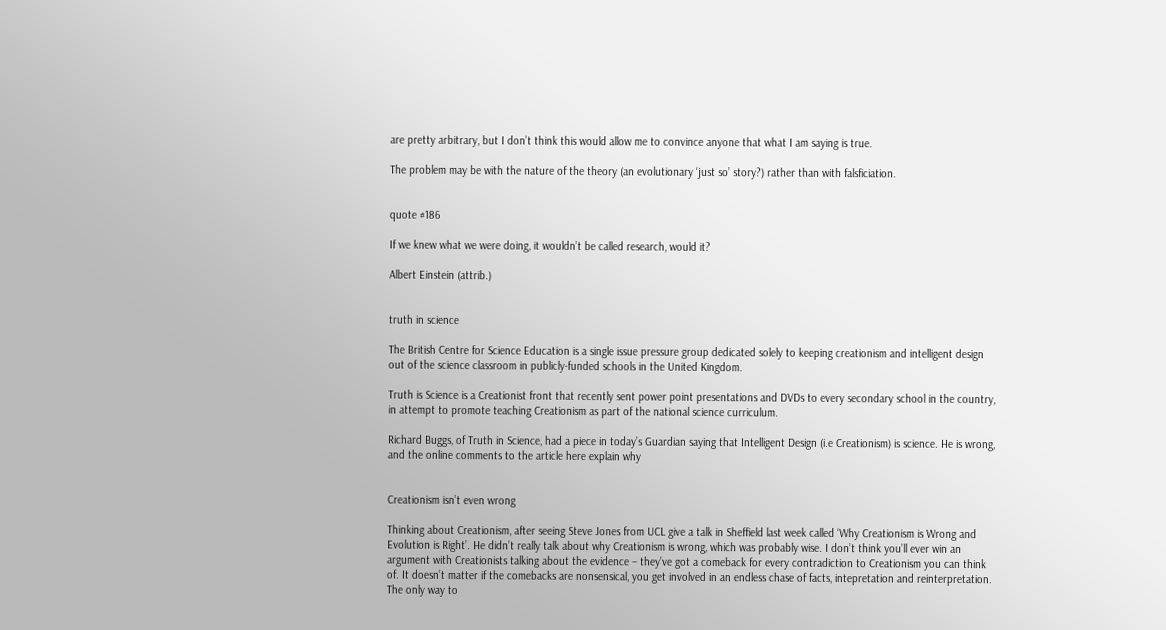are pretty arbitrary, but I don’t think this would allow me to convince anyone that what I am saying is true.

The problem may be with the nature of the theory (an evolutionary ‘just so’ story?) rather than with falsficiation.


quote #186

If we knew what we were doing, it wouldn’t be called research, would it?

Albert Einstein (attrib.)


truth in science

The British Centre for Science Education is a single issue pressure group dedicated solely to keeping creationism and intelligent design out of the science classroom in publicly-funded schools in the United Kingdom.

Truth is Science is a Creationist front that recently sent power point presentations and DVDs to every secondary school in the country, in attempt to promote teaching Creationism as part of the national science curriculum.

Richard Buggs, of Truth in Science, had a piece in today’s Guardian saying that Intelligent Design (i.e Creationism) is science. He is wrong, and the online comments to the article here explain why


Creationism isn’t even wrong

Thinking about Creationism, after seeing Steve Jones from UCL give a talk in Sheffield last week called ‘Why Creationism is Wrong and Evolution is Right’. He didn’t really talk about why Creationism is wrong, which was probably wise. I don’t think you’ll ever win an argument with Creationists talking about the evidence – they’ve got a comeback for every contradiction to Creationism you can think of. It doesn’t matter if the comebacks are nonsensical, you get involved in an endless chase of facts, intepretation and reinterpretation. The only way to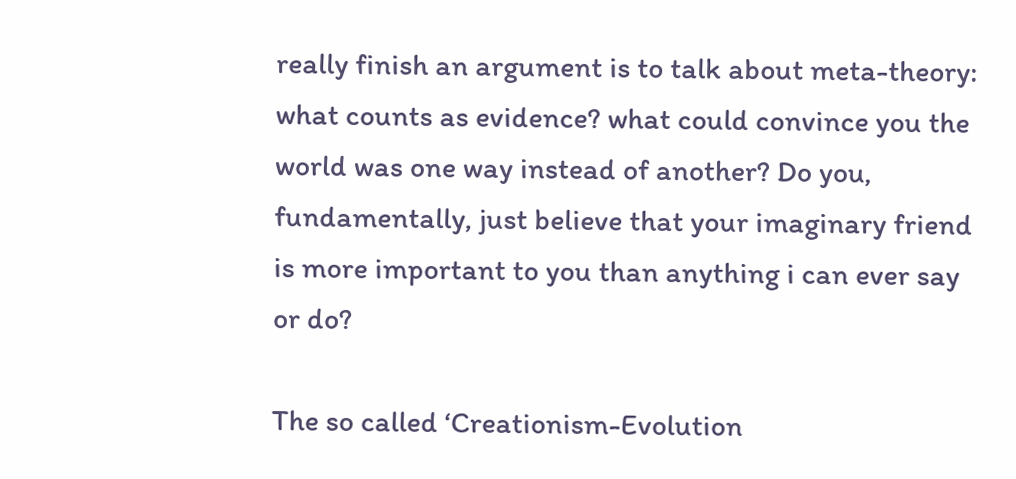really finish an argument is to talk about meta-theory: what counts as evidence? what could convince you the world was one way instead of another? Do you, fundamentally, just believe that your imaginary friend is more important to you than anything i can ever say or do?

The so called ‘Creationism-Evolution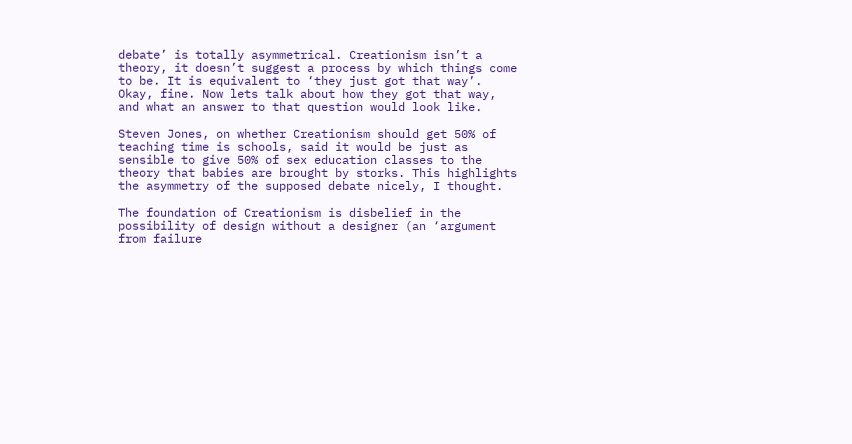debate’ is totally asymmetrical. Creationism isn’t a theory, it doesn’t suggest a process by which things come to be. It is equivalent to ‘they just got that way’. Okay, fine. Now lets talk about how they got that way, and what an answer to that question would look like.

Steven Jones, on whether Creationism should get 50% of teaching time is schools, said it would be just as sensible to give 50% of sex education classes to the theory that babies are brought by storks. This highlights the asymmetry of the supposed debate nicely, I thought.

The foundation of Creationism is disbelief in the possibility of design without a designer (an ‘argument from failure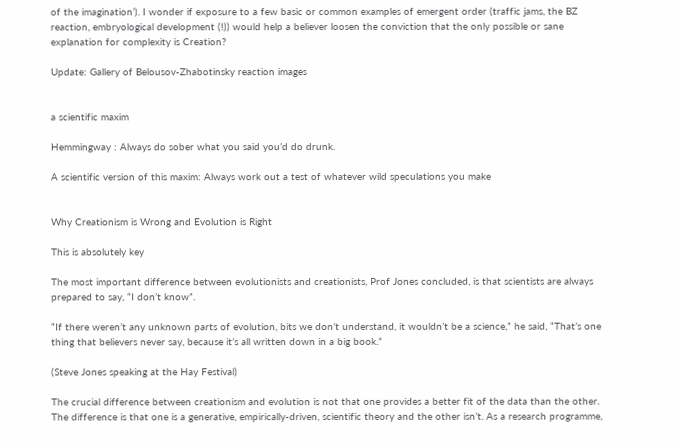of the imagination’). I wonder if exposure to a few basic or common examples of emergent order (traffic jams, the BZ reaction, embryological development (!)) would help a believer loosen the conviction that the only possible or sane explanation for complexity is Creation?

Update: Gallery of Belousov-Zhabotinsky reaction images


a scientific maxim

Hemmingway : Always do sober what you said you’d do drunk.

A scientific version of this maxim: Always work out a test of whatever wild speculations you make


Why Creationism is Wrong and Evolution is Right

This is absolutely key

The most important difference between evolutionists and creationists, Prof Jones concluded, is that scientists are always prepared to say, “I don’t know”.

“If there weren’t any unknown parts of evolution, bits we don’t understand, it wouldn’t be a science,” he said, “That’s one thing that believers never say, because it’s all written down in a big book.”

(Steve Jones speaking at the Hay Festival)

The crucial difference between creationism and evolution is not that one provides a better fit of the data than the other. The difference is that one is a generative, empirically-driven, scientific theory and the other isn’t. As a research programme,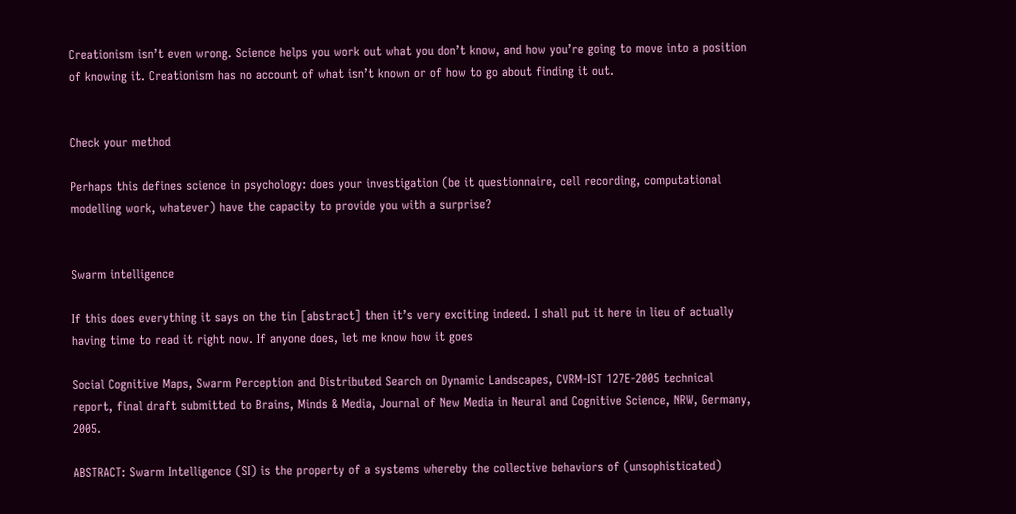Creationism isn’t even wrong. Science helps you work out what you don’t know, and how you’re going to move into a position of knowing it. Creationism has no account of what isn’t known or of how to go about finding it out.


Check your method

Perhaps this defines science in psychology: does your investigation (be it questionnaire, cell recording, computational modelling work, whatever) have the capacity to provide you with a surprise?


Swarm intelligence

If this does everything it says on the tin [abstract] then it’s very exciting indeed. I shall put it here in lieu of actually having time to read it right now. If anyone does, let me know how it goes

Social Cognitive Maps, Swarm Perception and Distributed Search on Dynamic Landscapes, CVRM-IST 127E-2005 technical report, final draft submitted to Brains, Minds & Media, Journal of New Media in Neural and Cognitive Science, NRW, Germany, 2005.

ABSTRACT: Swarm Intelligence (SI) is the property of a systems whereby the collective behaviors of (unsophisticated)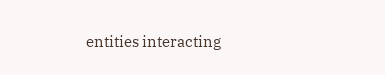entities interacting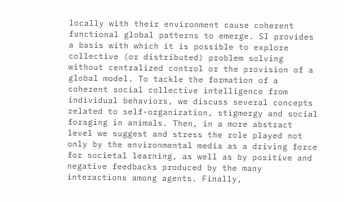locally with their environment cause coherent functional global patterns to emerge. SI provides a basis with which it is possible to explore collective (or distributed) problem solving without centralized control or the provision of a global model. To tackle the formation of a coherent social collective intelligence from individual behaviors, we discuss several concepts related to self-organization, stigmergy and social foraging in animals. Then, in a more abstract level we suggest and stress the role played not only by the environmental media as a driving force for societal learning, as well as by positive and negative feedbacks produced by the many interactions among agents. Finally,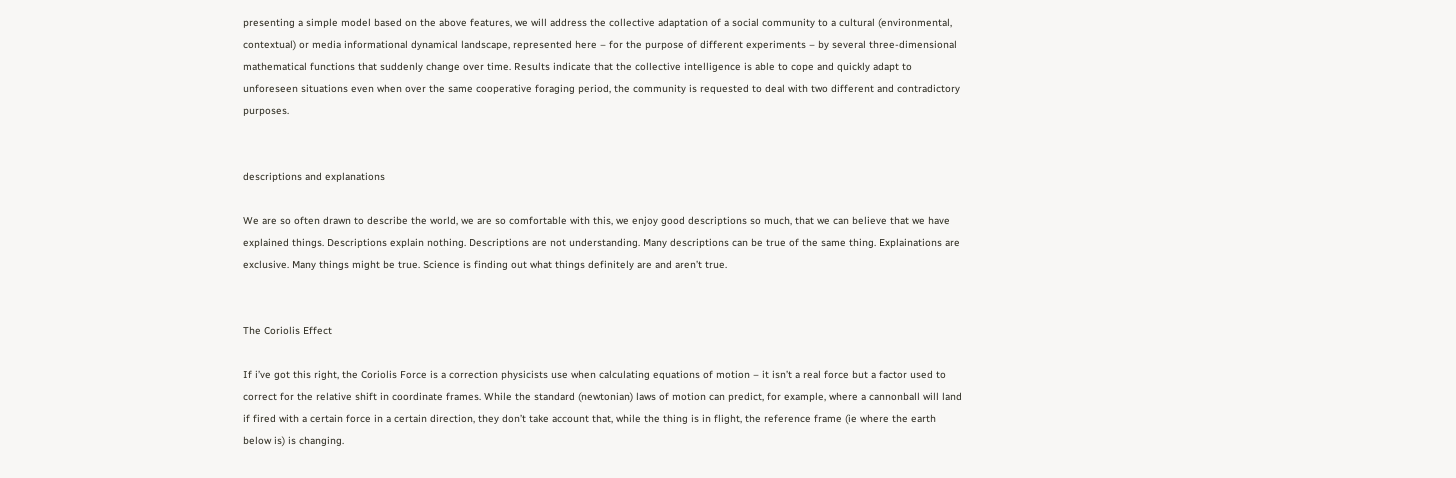presenting a simple model based on the above features, we will address the collective adaptation of a social community to a cultural (environmental, contextual) or media informational dynamical landscape, represented here – for the purpose of different experiments – by several three-dimensional mathematical functions that suddenly change over time. Results indicate that the collective intelligence is able to cope and quickly adapt to unforeseen situations even when over the same cooperative foraging period, the community is requested to deal with two different and contradictory purposes.


descriptions and explanations

We are so often drawn to describe the world, we are so comfortable with this, we enjoy good descriptions so much, that we can believe that we have explained things. Descriptions explain nothing. Descriptions are not understanding. Many descriptions can be true of the same thing. Explainations are exclusive. Many things might be true. Science is finding out what things definitely are and aren’t true.


The Coriolis Effect

If i’ve got this right, the Coriolis Force is a correction physicists use when calculating equations of motion – it isn’t a real force but a factor used to correct for the relative shift in coordinate frames. While the standard (newtonian) laws of motion can predict, for example, where a cannonball will land if fired with a certain force in a certain direction, they don’t take account that, while the thing is in flight, the reference frame (ie where the earth below is) is changing.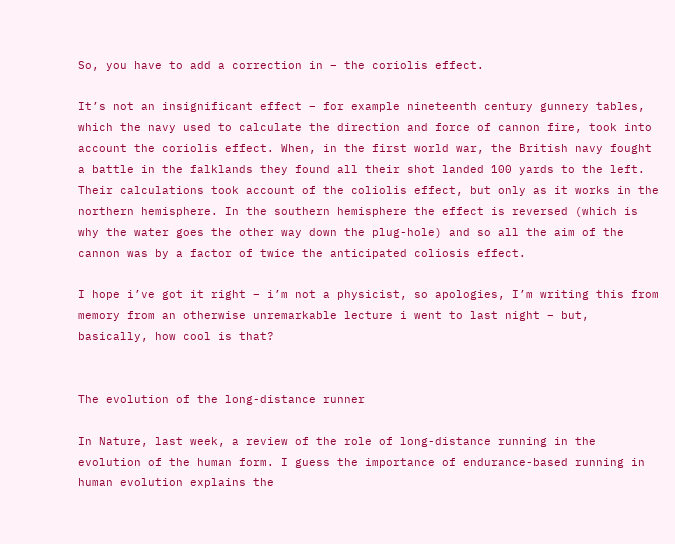So, you have to add a correction in – the coriolis effect.

It’s not an insignificant effect – for example nineteenth century gunnery tables, which the navy used to calculate the direction and force of cannon fire, took into account the coriolis effect. When, in the first world war, the British navy fought a battle in the falklands they found all their shot landed 100 yards to the left. Their calculations took account of the coliolis effect, but only as it works in the northern hemisphere. In the southern hemisphere the effect is reversed (which is why the water goes the other way down the plug-hole) and so all the aim of the cannon was by a factor of twice the anticipated coliosis effect.

I hope i’ve got it right – i’m not a physicist, so apologies, I’m writing this from memory from an otherwise unremarkable lecture i went to last night – but, basically, how cool is that?


The evolution of the long-distance runner

In Nature, last week, a review of the role of long-distance running in the evolution of the human form. I guess the importance of endurance-based running in human evolution explains the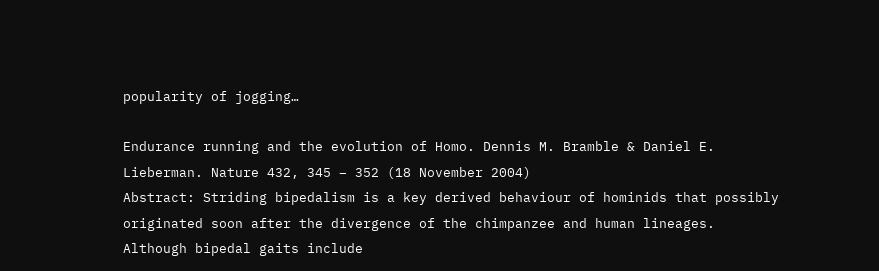popularity of jogging…

Endurance running and the evolution of Homo. Dennis M. Bramble & Daniel E. Lieberman. Nature 432, 345 – 352 (18 November 2004)
Abstract: Striding bipedalism is a key derived behaviour of hominids that possibly originated soon after the divergence of the chimpanzee and human lineages. Although bipedal gaits include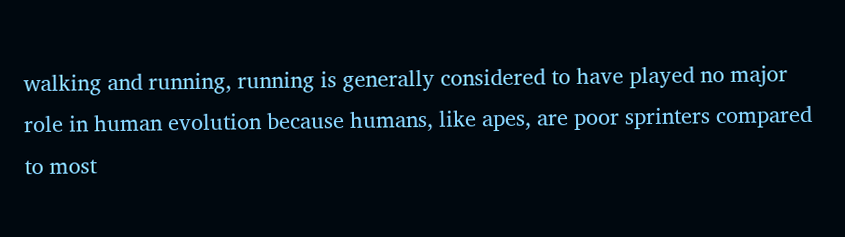walking and running, running is generally considered to have played no major role in human evolution because humans, like apes, are poor sprinters compared to most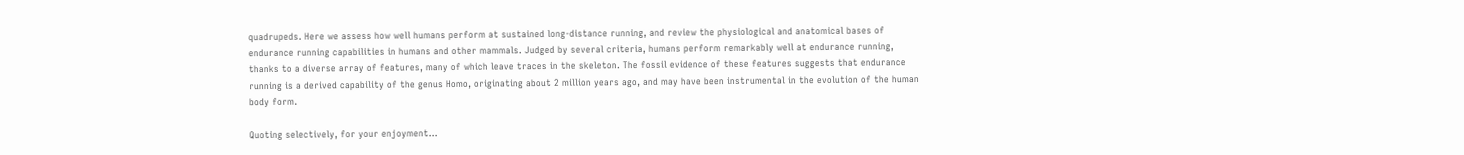quadrupeds. Here we assess how well humans perform at sustained long-distance running, and review the physiological and anatomical bases of endurance running capabilities in humans and other mammals. Judged by several criteria, humans perform remarkably well at endurance running, thanks to a diverse array of features, many of which leave traces in the skeleton. The fossil evidence of these features suggests that endurance running is a derived capability of the genus Homo, originating about 2 million years ago, and may have been instrumental in the evolution of the human body form.

Quoting selectively, for your enjoyment…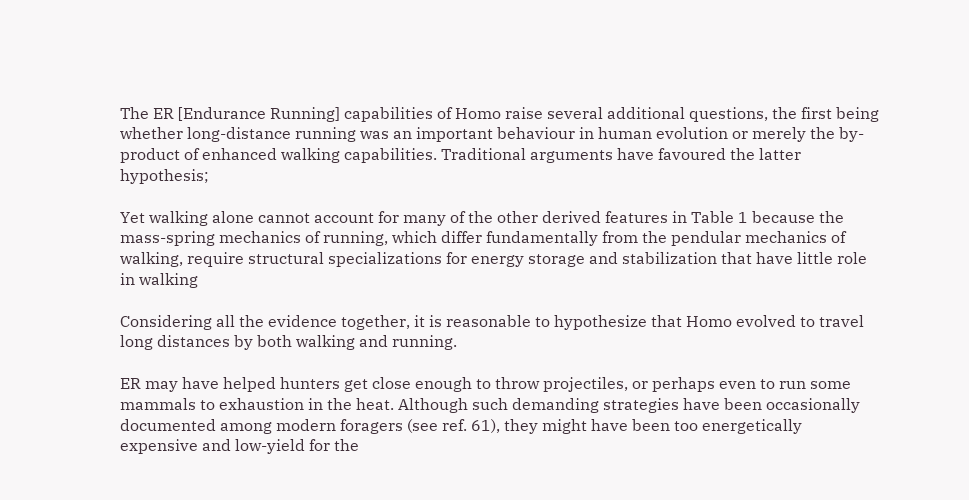The ER [Endurance Running] capabilities of Homo raise several additional questions, the first being whether long-distance running was an important behaviour in human evolution or merely the by-product of enhanced walking capabilities. Traditional arguments have favoured the latter hypothesis;

Yet walking alone cannot account for many of the other derived features in Table 1 because the mass-spring mechanics of running, which differ fundamentally from the pendular mechanics of walking, require structural specializations for energy storage and stabilization that have little role in walking

Considering all the evidence together, it is reasonable to hypothesize that Homo evolved to travel long distances by both walking and running.

ER may have helped hunters get close enough to throw projectiles, or perhaps even to run some mammals to exhaustion in the heat. Although such demanding strategies have been occasionally documented among modern foragers (see ref. 61), they might have been too energetically expensive and low-yield for the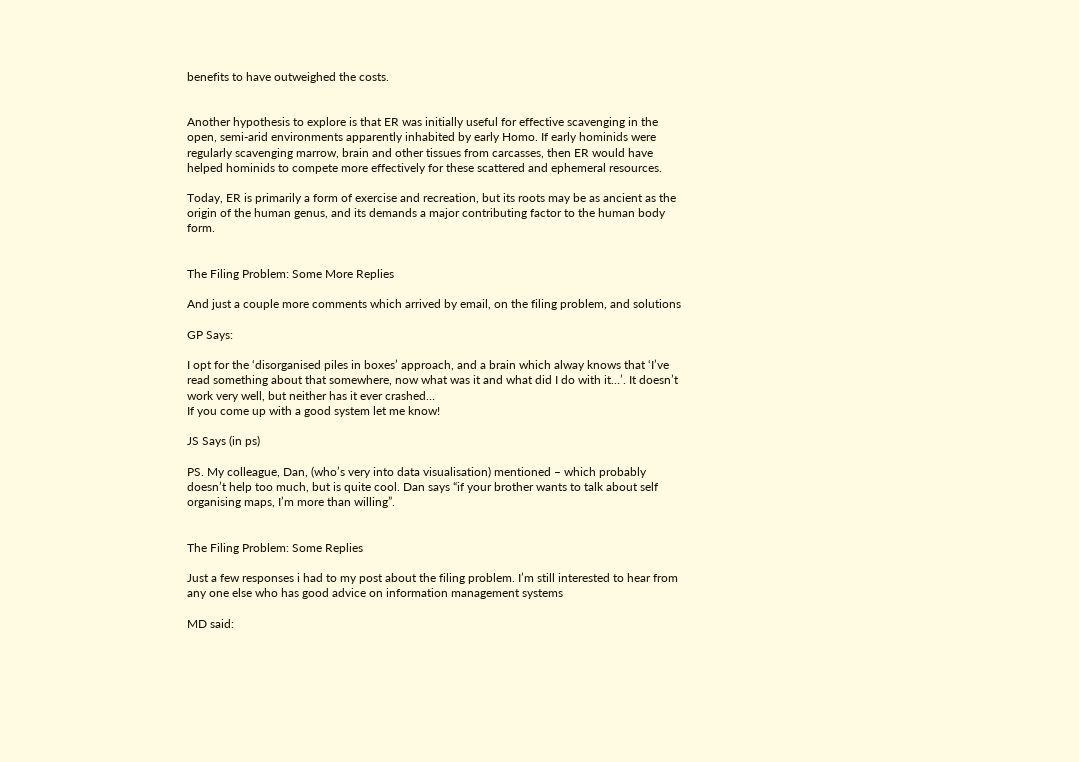benefits to have outweighed the costs.


Another hypothesis to explore is that ER was initially useful for effective scavenging in the open, semi-arid environments apparently inhabited by early Homo. If early hominids were regularly scavenging marrow, brain and other tissues from carcasses, then ER would have helped hominids to compete more effectively for these scattered and ephemeral resources.

Today, ER is primarily a form of exercise and recreation, but its roots may be as ancient as the origin of the human genus, and its demands a major contributing factor to the human body form.


The Filing Problem: Some More Replies

And just a couple more comments which arrived by email, on the filing problem, and solutions

GP Says:

I opt for the ‘disorganised piles in boxes’ approach, and a brain which alway knows that ‘I’ve read something about that somewhere, now what was it and what did I do with it…’. It doesn’t work very well, but neither has it ever crashed…
If you come up with a good system let me know!

JS Says (in ps)

PS. My colleague, Dan, (who’s very into data visualisation) mentioned – which probably doesn’t help too much, but is quite cool. Dan says “if your brother wants to talk about self organising maps, I’m more than willing”.


The Filing Problem: Some Replies

Just a few responses i had to my post about the filing problem. I’m still interested to hear from any one else who has good advice on information management systems

MD said: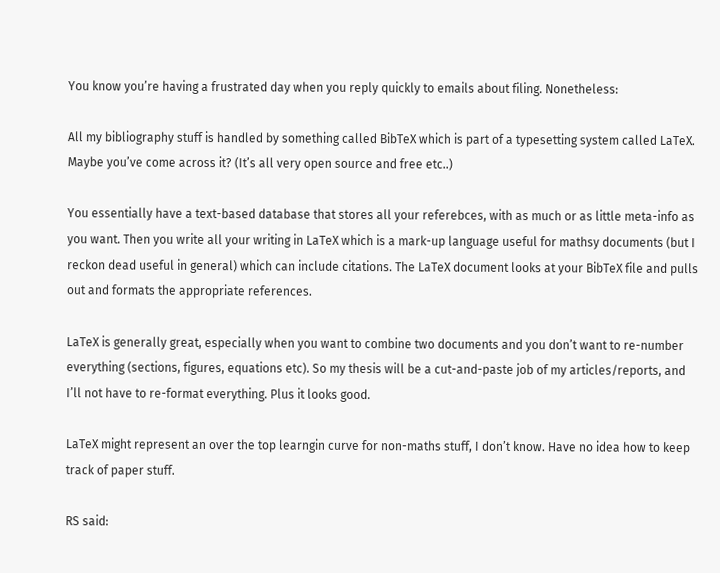You know you’re having a frustrated day when you reply quickly to emails about filing. Nonetheless:

All my bibliography stuff is handled by something called BibTeX which is part of a typesetting system called LaTeX. Maybe you’ve come across it? (It’s all very open source and free etc..)

You essentially have a text-based database that stores all your referebces, with as much or as little meta-info as you want. Then you write all your writing in LaTeX which is a mark-up language useful for mathsy documents (but I reckon dead useful in general) which can include citations. The LaTeX document looks at your BibTeX file and pulls out and formats the appropriate references.

LaTeX is generally great, especially when you want to combine two documents and you don’t want to re-number everything (sections, figures, equations etc). So my thesis will be a cut-and-paste job of my articles/reports, and I’ll not have to re-format everything. Plus it looks good.

LaTeX might represent an over the top learngin curve for non-maths stuff, I don’t know. Have no idea how to keep track of paper stuff.

RS said: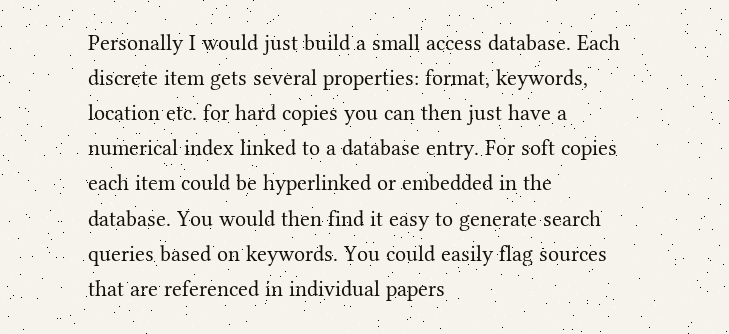Personally I would just build a small access database. Each discrete item gets several properties: format, keywords, location etc. for hard copies you can then just have a numerical index linked to a database entry. For soft copies each item could be hyperlinked or embedded in the database. You would then find it easy to generate search queries based on keywords. You could easily flag sources that are referenced in individual papers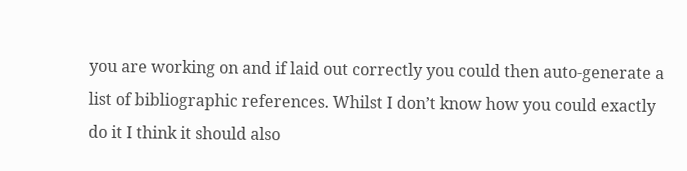you are working on and if laid out correctly you could then auto-generate a list of bibliographic references. Whilst I don’t know how you could exactly do it I think it should also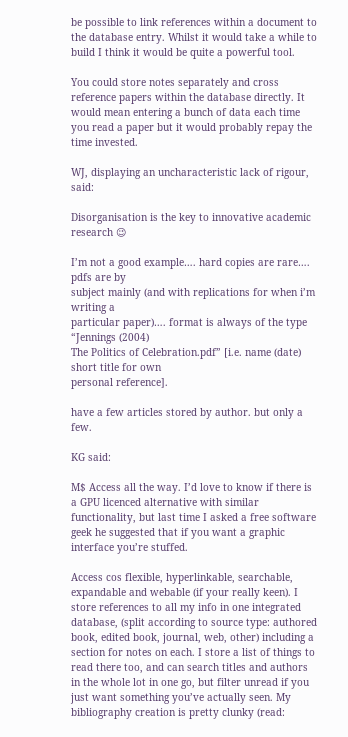be possible to link references within a document to the database entry. Whilst it would take a while to build I think it would be quite a powerful tool.

You could store notes separately and cross reference papers within the database directly. It would mean entering a bunch of data each time you read a paper but it would probably repay the time invested.

WJ, displaying an uncharacteristic lack of rigour, said:

Disorganisation is the key to innovative academic research 😉

I’m not a good example…. hard copies are rare…. pdfs are by
subject mainly (and with replications for when i’m writing a
particular paper)…. format is always of the type “Jennings (2004)
The Politics of Celebration.pdf” [i.e. name (date) short title for own
personal reference].

have a few articles stored by author. but only a few.

KG said:

M$ Access all the way. I’d love to know if there is a GPU licenced alternative with similar functionality, but last time I asked a free software geek he suggested that if you want a graphic interface you’re stuffed.

Access cos flexible, hyperlinkable, searchable, expandable and webable (if your really keen). I store references to all my info in one integrated database, (split according to source type: authored book, edited book, journal, web, other) including a section for notes on each. I store a list of things to read there too, and can search titles and authors in the whole lot in one go, but filter unread if you just want something you’ve actually seen. My bibliography creation is pretty clunky (read: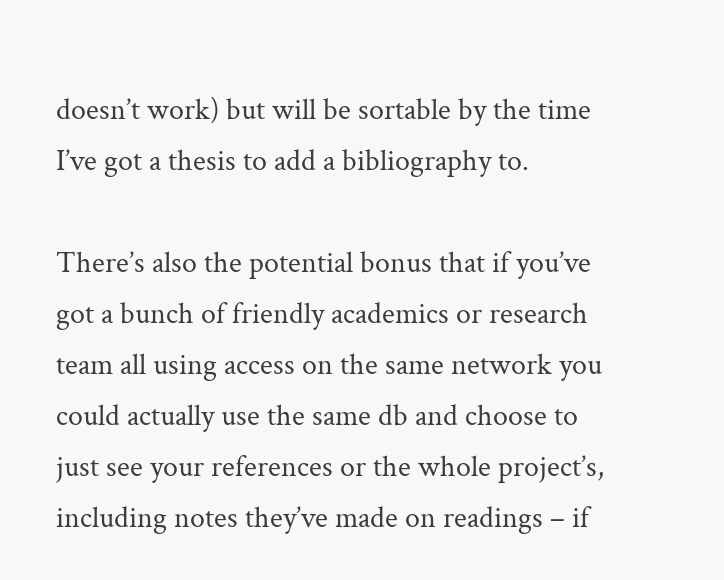doesn’t work) but will be sortable by the time I’ve got a thesis to add a bibliography to.

There’s also the potential bonus that if you’ve got a bunch of friendly academics or research team all using access on the same network you could actually use the same db and choose to just see your references or the whole project’s, including notes they’ve made on readings – if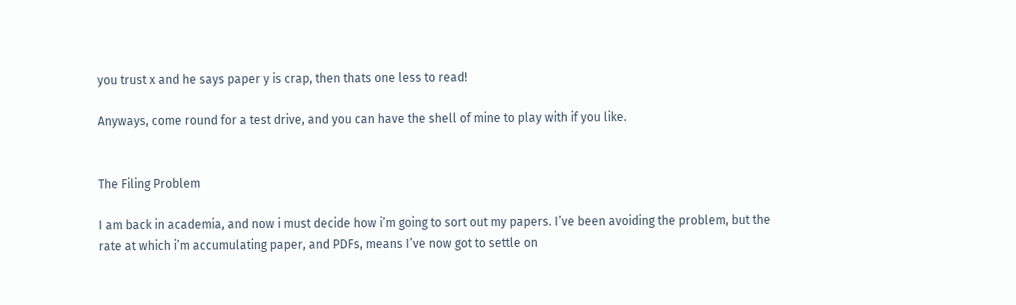you trust x and he says paper y is crap, then thats one less to read!

Anyways, come round for a test drive, and you can have the shell of mine to play with if you like.


The Filing Problem

I am back in academia, and now i must decide how i’m going to sort out my papers. I’ve been avoiding the problem, but the rate at which i’m accumulating paper, and PDFs, means I’ve now got to settle on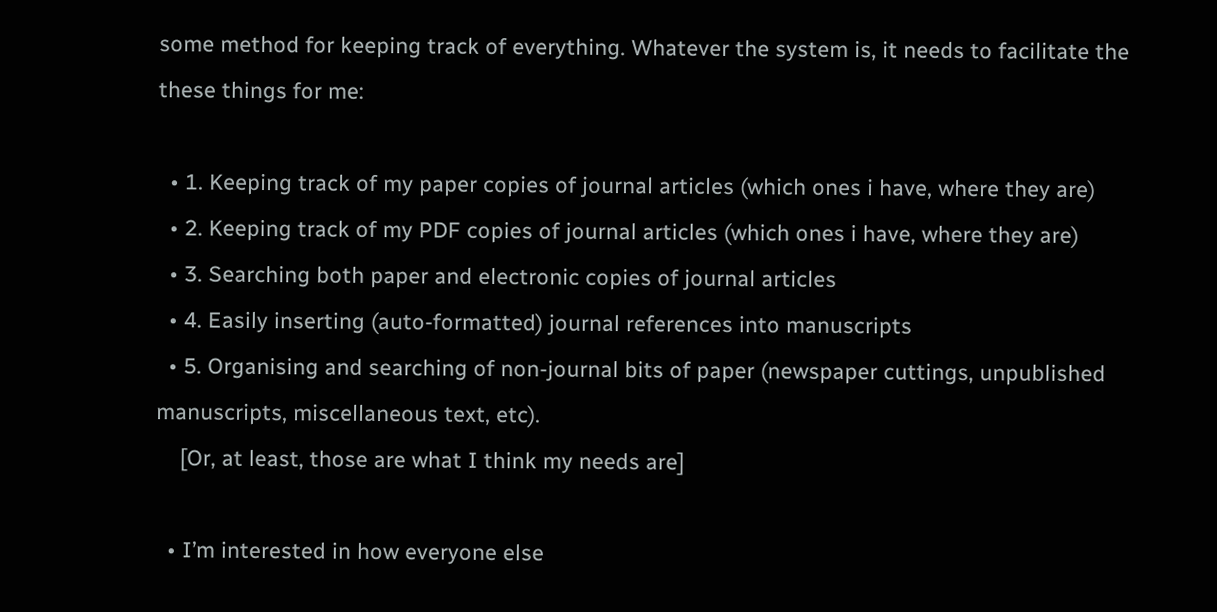some method for keeping track of everything. Whatever the system is, it needs to facilitate the these things for me:

  • 1. Keeping track of my paper copies of journal articles (which ones i have, where they are)
  • 2. Keeping track of my PDF copies of journal articles (which ones i have, where they are)
  • 3. Searching both paper and electronic copies of journal articles
  • 4. Easily inserting (auto-formatted) journal references into manuscripts
  • 5. Organising and searching of non-journal bits of paper (newspaper cuttings, unpublished manuscripts, miscellaneous text, etc).
    [Or, at least, those are what I think my needs are]

  • I’m interested in how everyone else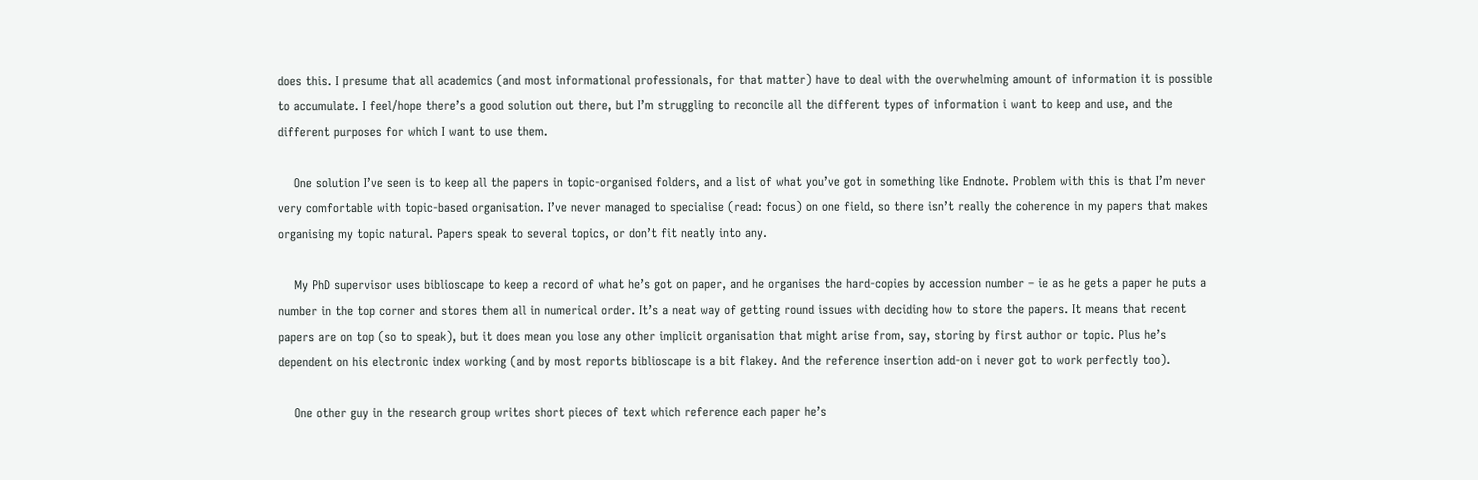does this. I presume that all academics (and most informational professionals, for that matter) have to deal with the overwhelming amount of information it is possible to accumulate. I feel/hope there’s a good solution out there, but I’m struggling to reconcile all the different types of information i want to keep and use, and the different purposes for which I want to use them.

    One solution I’ve seen is to keep all the papers in topic-organised folders, and a list of what you’ve got in something like Endnote. Problem with this is that I’m never very comfortable with topic-based organisation. I’ve never managed to specialise (read: focus) on one field, so there isn’t really the coherence in my papers that makes organising my topic natural. Papers speak to several topics, or don’t fit neatly into any.

    My PhD supervisor uses biblioscape to keep a record of what he’s got on paper, and he organises the hard-copies by accession number – ie as he gets a paper he puts a number in the top corner and stores them all in numerical order. It’s a neat way of getting round issues with deciding how to store the papers. It means that recent papers are on top (so to speak), but it does mean you lose any other implicit organisation that might arise from, say, storing by first author or topic. Plus he’s dependent on his electronic index working (and by most reports biblioscape is a bit flakey. And the reference insertion add-on i never got to work perfectly too).

    One other guy in the research group writes short pieces of text which reference each paper he’s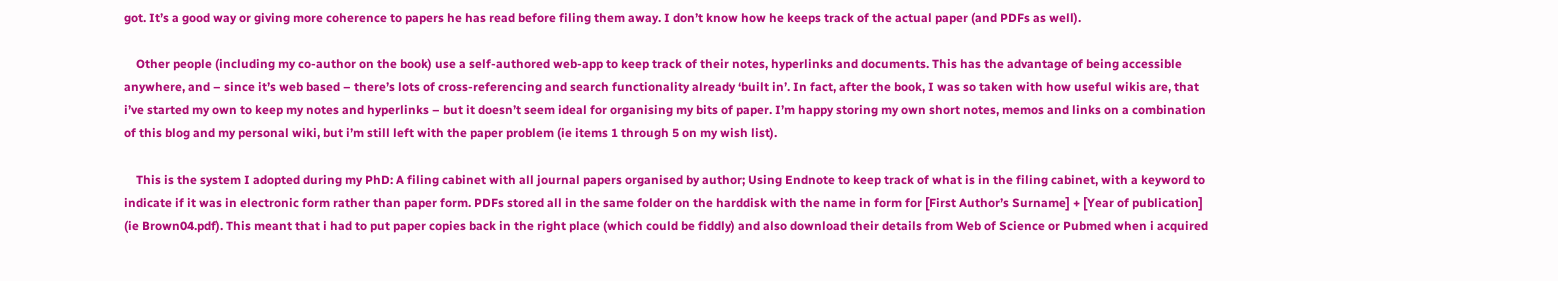got. It’s a good way or giving more coherence to papers he has read before filing them away. I don’t know how he keeps track of the actual paper (and PDFs as well).

    Other people (including my co-author on the book) use a self-authored web-app to keep track of their notes, hyperlinks and documents. This has the advantage of being accessible anywhere, and – since it’s web based – there’s lots of cross-referencing and search functionality already ‘built in’. In fact, after the book, I was so taken with how useful wikis are, that i’ve started my own to keep my notes and hyperlinks – but it doesn’t seem ideal for organising my bits of paper. I’m happy storing my own short notes, memos and links on a combination of this blog and my personal wiki, but i’m still left with the paper problem (ie items 1 through 5 on my wish list).

    This is the system I adopted during my PhD: A filing cabinet with all journal papers organised by author; Using Endnote to keep track of what is in the filing cabinet, with a keyword to indicate if it was in electronic form rather than paper form. PDFs stored all in the same folder on the harddisk with the name in form for [First Author’s Surname] + [Year of publication] (ie Brown04.pdf). This meant that i had to put paper copies back in the right place (which could be fiddly) and also download their details from Web of Science or Pubmed when i acquired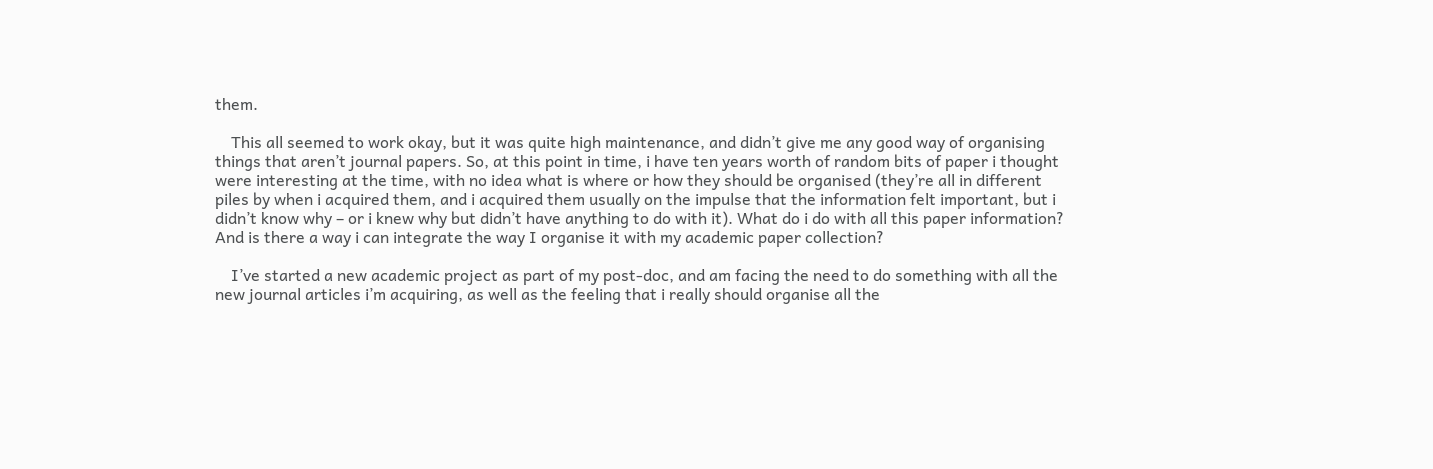them.

    This all seemed to work okay, but it was quite high maintenance, and didn’t give me any good way of organising things that aren’t journal papers. So, at this point in time, i have ten years worth of random bits of paper i thought were interesting at the time, with no idea what is where or how they should be organised (they’re all in different piles by when i acquired them, and i acquired them usually on the impulse that the information felt important, but i didn’t know why – or i knew why but didn’t have anything to do with it). What do i do with all this paper information? And is there a way i can integrate the way I organise it with my academic paper collection?

    I’ve started a new academic project as part of my post-doc, and am facing the need to do something with all the new journal articles i’m acquiring, as well as the feeling that i really should organise all the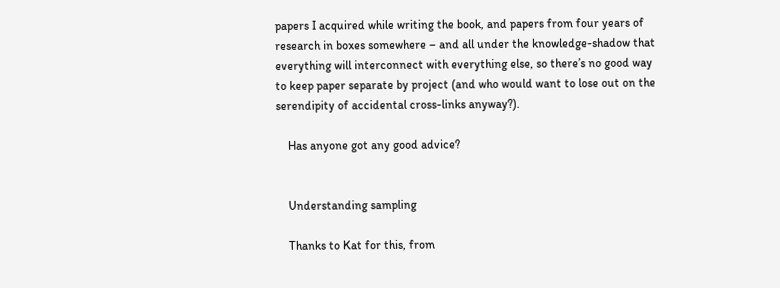papers I acquired while writing the book, and papers from four years of research in boxes somewhere – and all under the knowledge-shadow that everything will interconnect with everything else, so there’s no good way to keep paper separate by project (and who would want to lose out on the serendipity of accidental cross-links anyway?).

    Has anyone got any good advice?


    Understanding sampling

    Thanks to Kat for this, from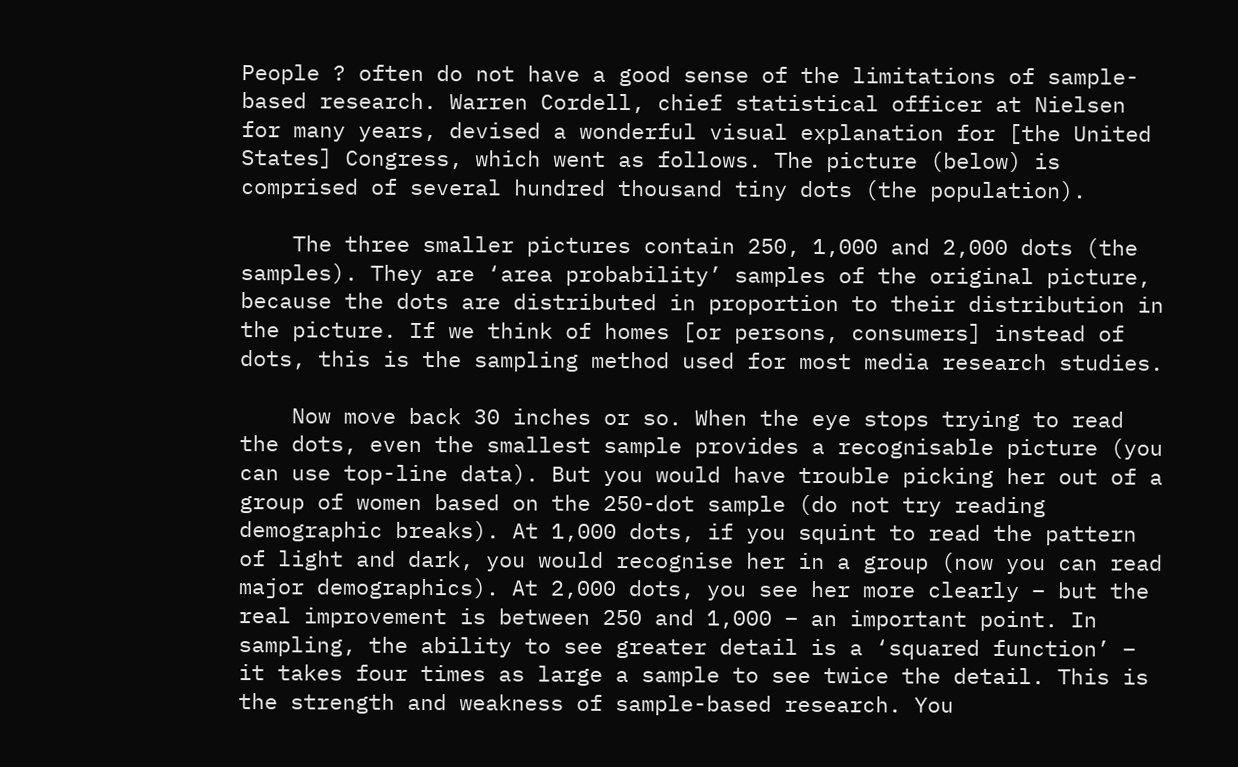People ? often do not have a good sense of the limitations of sample-based research. Warren Cordell, chief statistical officer at Nielsen for many years, devised a wonderful visual explanation for [the United States] Congress, which went as follows. The picture (below) is comprised of several hundred thousand tiny dots (the population).

    The three smaller pictures contain 250, 1,000 and 2,000 dots (the samples). They are ‘area probability’ samples of the original picture, because the dots are distributed in proportion to their distribution in the picture. If we think of homes [or persons, consumers] instead of dots, this is the sampling method used for most media research studies.

    Now move back 30 inches or so. When the eye stops trying to read the dots, even the smallest sample provides a recognisable picture (you can use top-line data). But you would have trouble picking her out of a group of women based on the 250-dot sample (do not try reading demographic breaks). At 1,000 dots, if you squint to read the pattern of light and dark, you would recognise her in a group (now you can read major demographics). At 2,000 dots, you see her more clearly – but the real improvement is between 250 and 1,000 – an important point. In sampling, the ability to see greater detail is a ‘squared function’ – it takes four times as large a sample to see twice the detail. This is the strength and weakness of sample-based research. You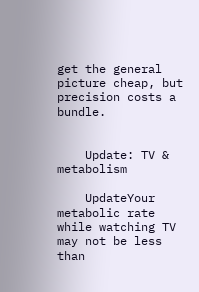get the general picture cheap, but precision costs a bundle.


    Update: TV & metabolism

    UpdateYour metabolic rate while watching TV may not be less than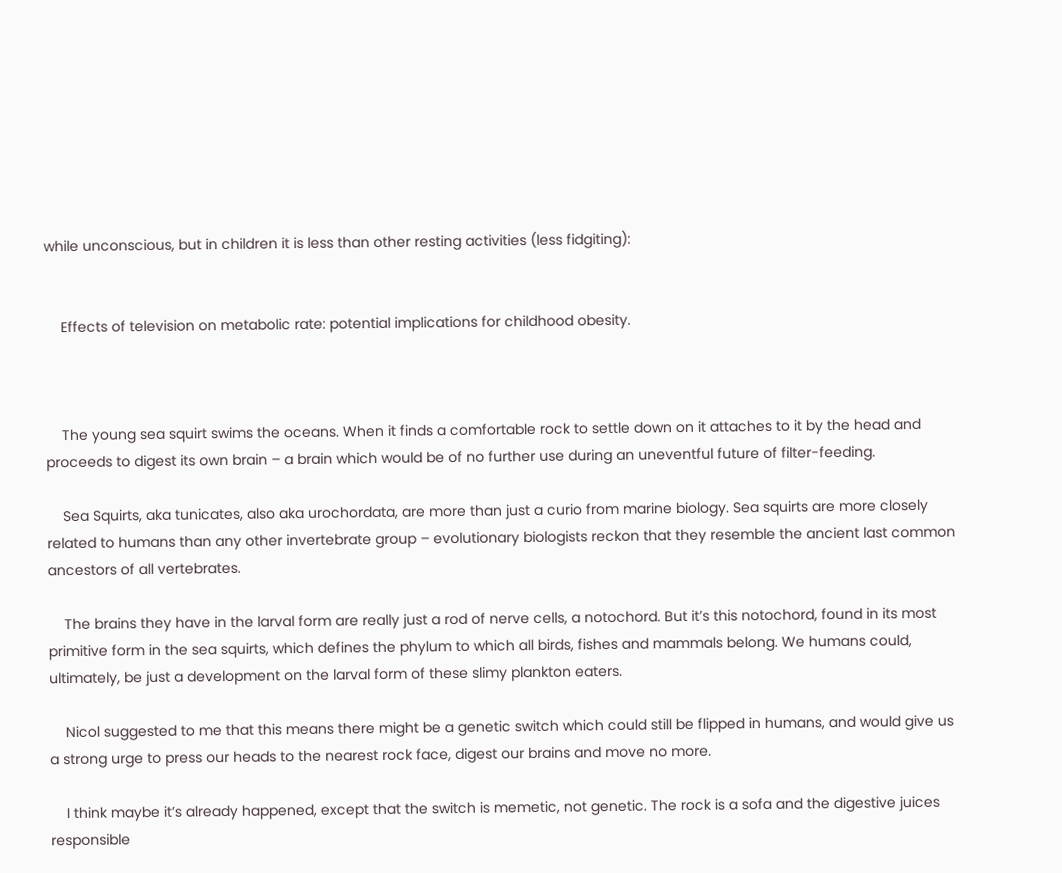while unconscious, but in children it is less than other resting activities (less fidgiting):


    Effects of television on metabolic rate: potential implications for childhood obesity.



    The young sea squirt swims the oceans. When it finds a comfortable rock to settle down on it attaches to it by the head and proceeds to digest its own brain – a brain which would be of no further use during an uneventful future of filter-feeding.

    Sea Squirts, aka tunicates, also aka urochordata, are more than just a curio from marine biology. Sea squirts are more closely related to humans than any other invertebrate group – evolutionary biologists reckon that they resemble the ancient last common ancestors of all vertebrates.

    The brains they have in the larval form are really just a rod of nerve cells, a notochord. But it’s this notochord, found in its most primitive form in the sea squirts, which defines the phylum to which all birds, fishes and mammals belong. We humans could, ultimately, be just a development on the larval form of these slimy plankton eaters.

    Nicol suggested to me that this means there might be a genetic switch which could still be flipped in humans, and would give us a strong urge to press our heads to the nearest rock face, digest our brains and move no more.

    I think maybe it’s already happened, except that the switch is memetic, not genetic. The rock is a sofa and the digestive juices responsible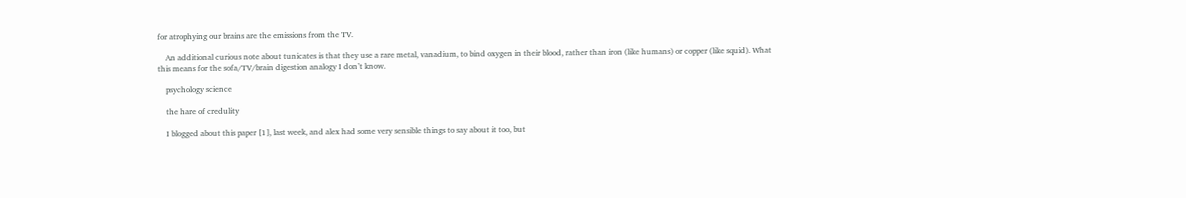for atrophying our brains are the emissions from the TV.

    An additional curious note about tunicates is that they use a rare metal, vanadium, to bind oxygen in their blood, rather than iron (like humans) or copper (like squid). What this means for the sofa/TV/brain digestion analogy I don’t know.

    psychology science

    the hare of credulity

    I blogged about this paper [1], last week, and alex had some very sensible things to say about it too, but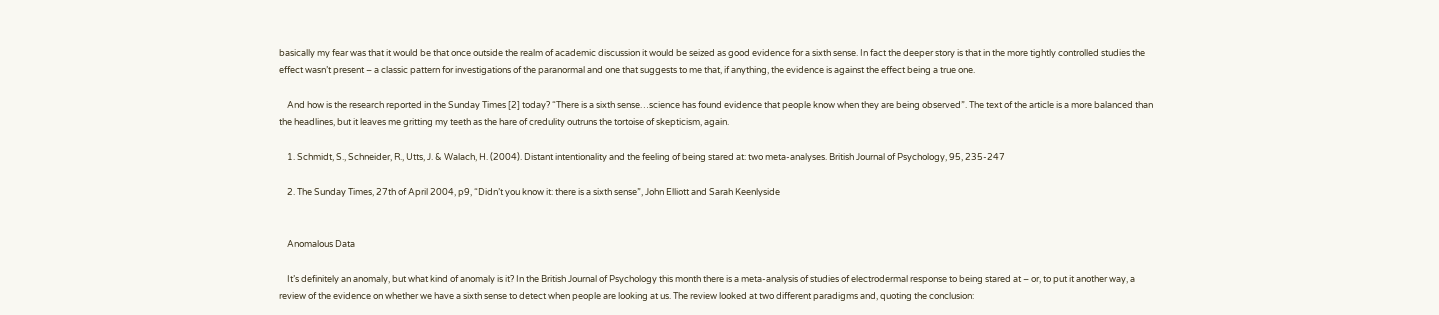basically my fear was that it would be that once outside the realm of academic discussion it would be seized as good evidence for a sixth sense. In fact the deeper story is that in the more tightly controlled studies the effect wasn’t present – a classic pattern for investigations of the paranormal and one that suggests to me that, if anything, the evidence is against the effect being a true one.

    And how is the research reported in the Sunday Times [2] today? “There is a sixth sense…science has found evidence that people know when they are being observed”. The text of the article is a more balanced than the headlines, but it leaves me gritting my teeth as the hare of credulity outruns the tortoise of skepticism, again.

    1. Schmidt, S., Schneider, R., Utts, J. & Walach, H. (2004). Distant intentionality and the feeling of being stared at: two meta-analyses. British Journal of Psychology, 95, 235-247

    2. The Sunday Times, 27th of April 2004, p9, “Didn’t you know it: there is a sixth sense”, John Elliott and Sarah Keenlyside


    Anomalous Data

    It’s definitely an anomaly, but what kind of anomaly is it? In the British Journal of Psychology this month there is a meta-analysis of studies of electrodermal response to being stared at – or, to put it another way, a review of the evidence on whether we have a sixth sense to detect when people are looking at us. The review looked at two different paradigms and, quoting the conclusion: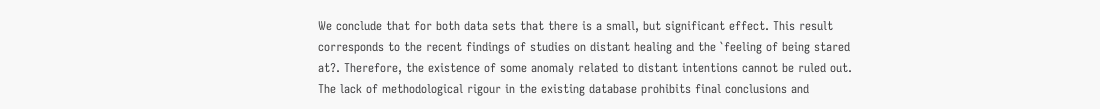We conclude that for both data sets that there is a small, but significant effect. This result corresponds to the recent findings of studies on distant healing and the `feeling of being stared at?. Therefore, the existence of some anomaly related to distant intentions cannot be ruled out. The lack of methodological rigour in the existing database prohibits final conclusions and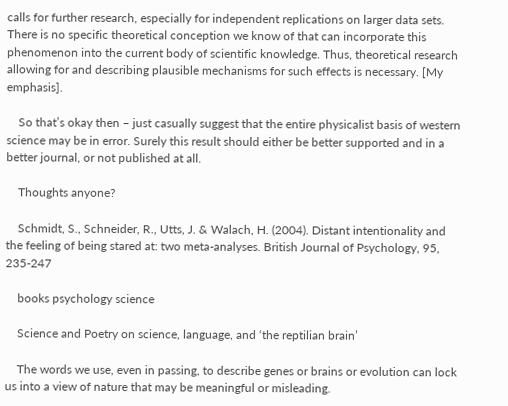calls for further research, especially for independent replications on larger data sets. There is no specific theoretical conception we know of that can incorporate this phenomenon into the current body of scientific knowledge. Thus, theoretical research allowing for and describing plausible mechanisms for such effects is necessary. [My emphasis].

    So that’s okay then – just casually suggest that the entire physicalist basis of western science may be in error. Surely this result should either be better supported and in a better journal, or not published at all.

    Thoughts anyone?

    Schmidt, S., Schneider, R., Utts, J. & Walach, H. (2004). Distant intentionality and the feeling of being stared at: two meta-analyses. British Journal of Psychology, 95, 235-247

    books psychology science

    Science and Poetry on science, language, and ‘the reptilian brain’

    The words we use, even in passing, to describe genes or brains or evolution can lock us into a view of nature that may be meaningful or misleading.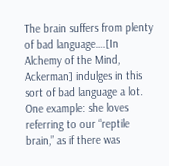The brain suffers from plenty of bad language….[In Alchemy of the Mind, Ackerman] indulges in this sort of bad language a lot. One example: she loves referring to our “reptile brain,” as if there was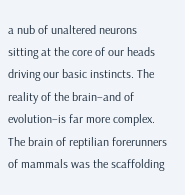a nub of unaltered neurons sitting at the core of our heads driving our basic instincts. The reality of the brain–and of evolution–is far more complex. The brain of reptilian forerunners of mammals was the scaffolding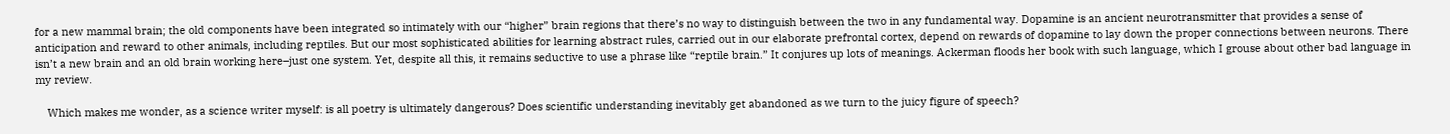for a new mammal brain; the old components have been integrated so intimately with our “higher” brain regions that there’s no way to distinguish between the two in any fundamental way. Dopamine is an ancient neurotransmitter that provides a sense of anticipation and reward to other animals, including reptiles. But our most sophisticated abilities for learning abstract rules, carried out in our elaborate prefrontal cortex, depend on rewards of dopamine to lay down the proper connections between neurons. There isn’t a new brain and an old brain working here–just one system. Yet, despite all this, it remains seductive to use a phrase like “reptile brain.” It conjures up lots of meanings. Ackerman floods her book with such language, which I grouse about other bad language in my review.

    Which makes me wonder, as a science writer myself: is all poetry is ultimately dangerous? Does scientific understanding inevitably get abandoned as we turn to the juicy figure of speech?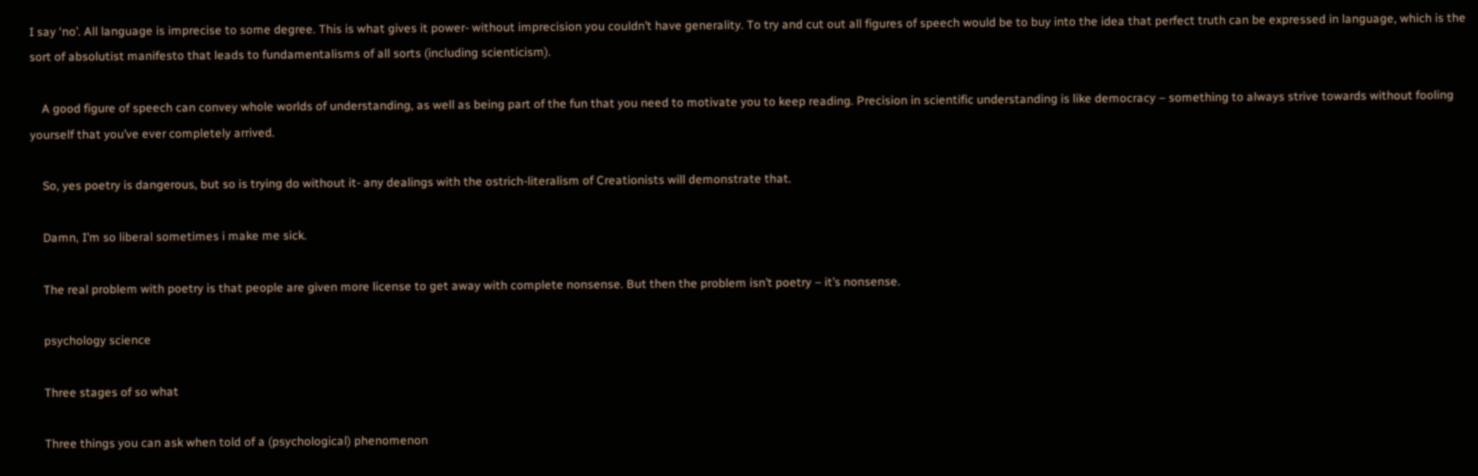I say ‘no’. All language is imprecise to some degree. This is what gives it power- without imprecision you couldn’t have generality. To try and cut out all figures of speech would be to buy into the idea that perfect truth can be expressed in language, which is the sort of absolutist manifesto that leads to fundamentalisms of all sorts (including scienticism).

    A good figure of speech can convey whole worlds of understanding, as well as being part of the fun that you need to motivate you to keep reading. Precision in scientific understanding is like democracy – something to always strive towards without fooling yourself that you’ve ever completely arrived.

    So, yes poetry is dangerous, but so is trying do without it- any dealings with the ostrich-literalism of Creationists will demonstrate that.

    Damn, I’m so liberal sometimes i make me sick.

    The real problem with poetry is that people are given more license to get away with complete nonsense. But then the problem isn’t poetry – it’s nonsense.

    psychology science

    Three stages of so what

    Three things you can ask when told of a (psychological) phenomenon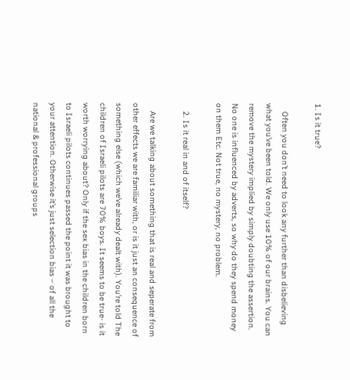1. Is it true?

    Often you don’t need to look any further than disbelieving what you’ve been told. We only use 10% of our brains. You can remove the mystery implied by simply doubting the assertion. No one is influenced by adverts, so why do they spend money on them Etc. Not true, no mystery, no problem.

    2. Is it real in and of itself?

    Are we talking about something that is real and seperate from other effects we are familiar with, or is it just an consequence of something else (which we’ve already dealt with). You’re told The children of Israeli pilots are 70% boys. It seems to be true- is it worth worrying about? Only if the sex bias in the children born to Israeli pilots continues passed the point it was brought to your attention. Otherwise it’s just selection bias – of all the national & professional groups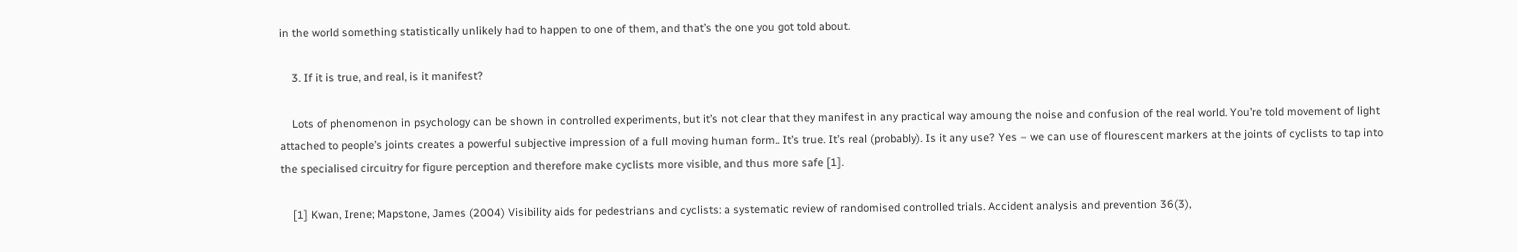in the world something statistically unlikely had to happen to one of them, and that’s the one you got told about.

    3. If it is true, and real, is it manifest?

    Lots of phenomenon in psychology can be shown in controlled experiments, but it’s not clear that they manifest in any practical way amoung the noise and confusion of the real world. You’re told movement of light attached to people’s joints creates a powerful subjective impression of a full moving human form.. It’s true. It’s real (probably). Is it any use? Yes – we can use of flourescent markers at the joints of cyclists to tap into the specialised circuitry for figure perception and therefore make cyclists more visible, and thus more safe [1].

    [1] Kwan, Irene; Mapstone, James (2004) Visibility aids for pedestrians and cyclists: a systematic review of randomised controlled trials. Accident analysis and prevention 36(3),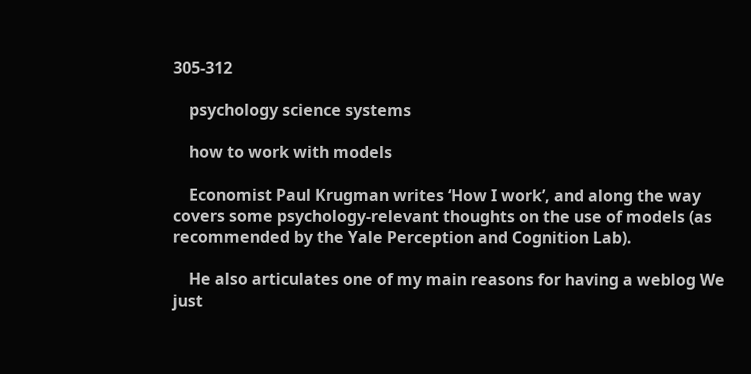305-312

    psychology science systems

    how to work with models

    Economist Paul Krugman writes ‘How I work’, and along the way covers some psychology-relevant thoughts on the use of models (as recommended by the Yale Perception and Cognition Lab).

    He also articulates one of my main reasons for having a weblog We just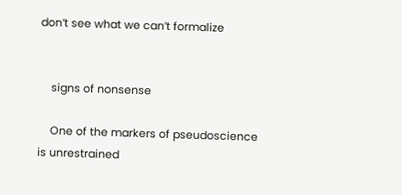don’t see what we can’t formalize


    signs of nonsense

    One of the markers of pseudoscience is unrestrained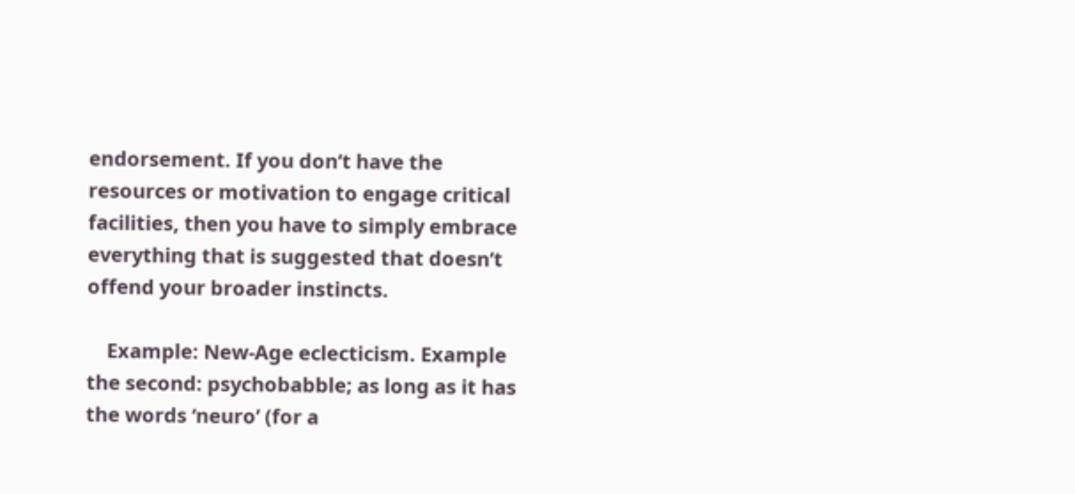endorsement. If you don’t have the resources or motivation to engage critical facilities, then you have to simply embrace everything that is suggested that doesn’t offend your broader instincts.

    Example: New-Age eclecticism. Example the second: psychobabble; as long as it has the words ‘neuro’ (for a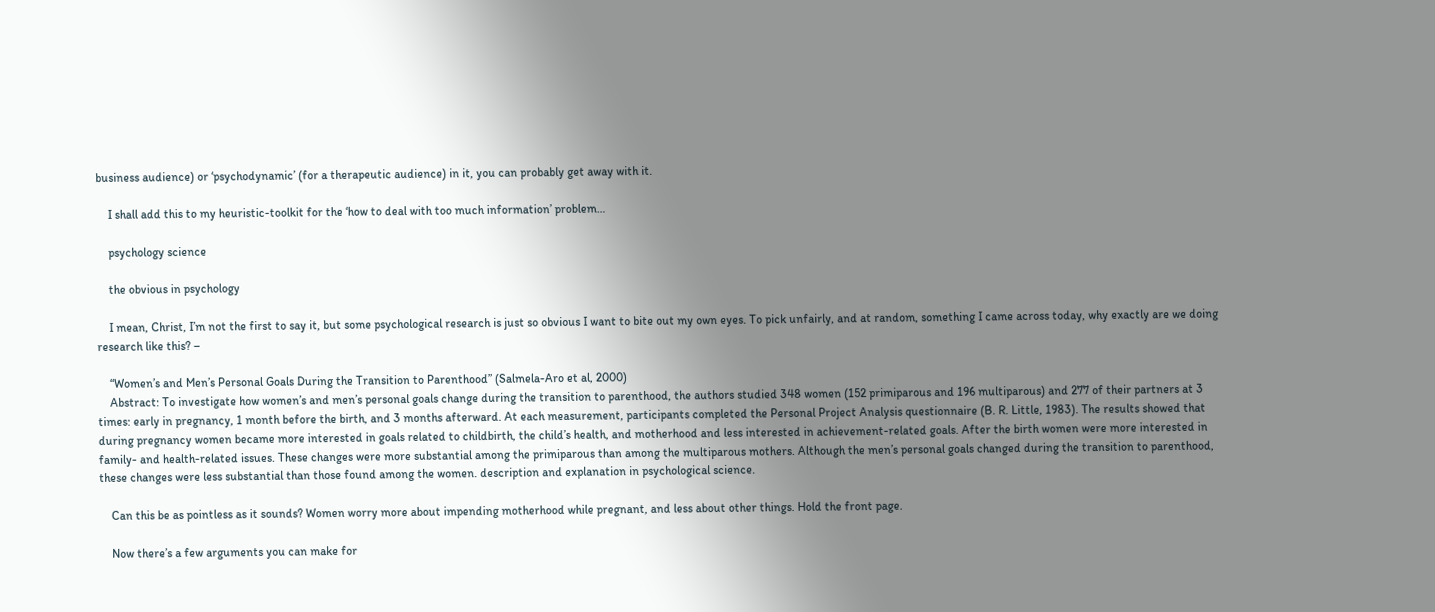business audience) or ‘psychodynamic’ (for a therapeutic audience) in it, you can probably get away with it.

    I shall add this to my heuristic-toolkit for the ‘how to deal with too much information’ problem…

    psychology science

    the obvious in psychology

    I mean, Christ, I’m not the first to say it, but some psychological research is just so obvious I want to bite out my own eyes. To pick unfairly, and at random, something I came across today, why exactly are we doing research like this? –

    “Women’s and Men’s Personal Goals During the Transition to Parenthood” (Salmela-Aro et al, 2000)
    Abstract: To investigate how women’s and men’s personal goals change during the transition to parenthood, the authors studied 348 women (152 primiparous and 196 multiparous) and 277 of their partners at 3 times: early in pregnancy, 1 month before the birth, and 3 months afterward. At each measurement, participants completed the Personal Project Analysis questionnaire (B. R. Little, 1983). The results showed that during pregnancy women became more interested in goals related to childbirth, the child’s health, and motherhood and less interested in achievement-related goals. After the birth women were more interested in family- and health-related issues. These changes were more substantial among the primiparous than among the multiparous mothers. Although the men’s personal goals changed during the transition to parenthood, these changes were less substantial than those found among the women. description and explanation in psychological science.

    Can this be as pointless as it sounds? Women worry more about impending motherhood while pregnant, and less about other things. Hold the front page.

    Now there’s a few arguments you can make for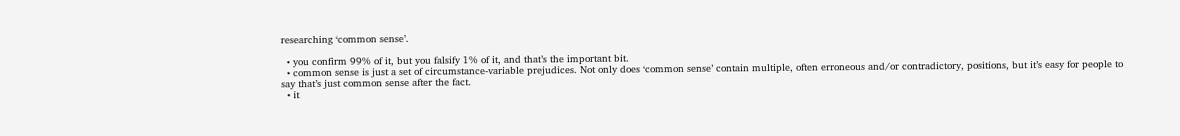researching ‘common sense’.

  • you confirm 99% of it, but you falsify 1% of it, and that’s the important bit.
  • common sense is just a set of circumstance-variable prejudices. Not only does ‘common sense’ contain multiple, often erroneous and/or contradictory, positions, but it’s easy for people to say that’s just common sense after the fact.
  • it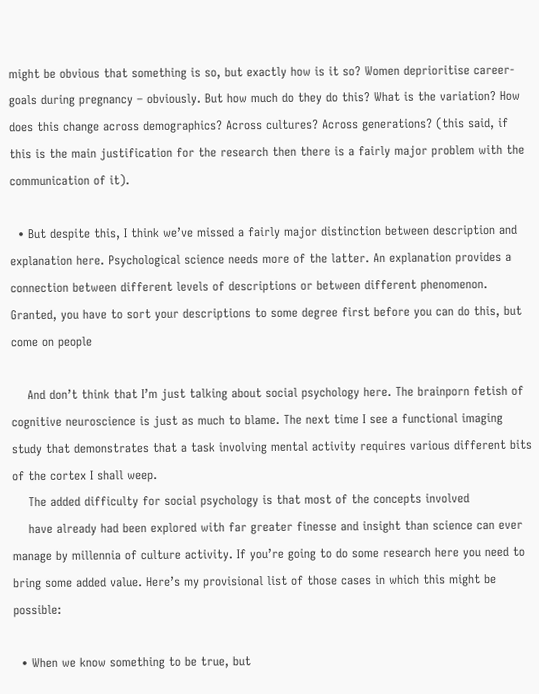might be obvious that something is so, but exactly how is it so? Women deprioritise career-goals during pregnancy – obviously. But how much do they do this? What is the variation? How does this change across demographics? Across cultures? Across generations? (this said, if this is the main justification for the research then there is a fairly major problem with the communication of it).

  • But despite this, I think we’ve missed a fairly major distinction between description and explanation here. Psychological science needs more of the latter. An explanation provides a connection between different levels of descriptions or between different phenomenon. Granted, you have to sort your descriptions to some degree first before you can do this, but come on people

    And don’t think that I’m just talking about social psychology here. The brainporn fetish of cognitive neuroscience is just as much to blame. The next time I see a functional imaging study that demonstrates that a task involving mental activity requires various different bits of the cortex I shall weep.
    The added difficulty for social psychology is that most of the concepts involved
    have already had been explored with far greater finesse and insight than science can ever manage by millennia of culture activity. If you’re going to do some research here you need to bring some added value. Here’s my provisional list of those cases in which this might be possible:

  • When we know something to be true, but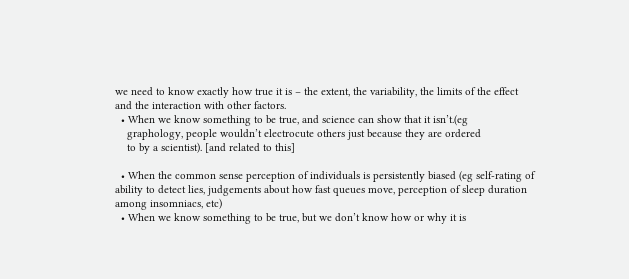we need to know exactly how true it is – the extent, the variability, the limits of the effect and the interaction with other factors.
  • When we know something to be true, and science can show that it isn’t.(eg
    graphology, people wouldn’t electrocute others just because they are ordered
    to by a scientist). [and related to this]

  • When the common sense perception of individuals is persistently biased (eg self-rating of ability to detect lies, judgements about how fast queues move, perception of sleep duration among insomniacs, etc)
  • When we know something to be true, but we don’t know how or why it is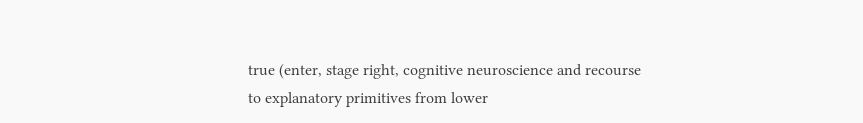true (enter, stage right, cognitive neuroscience and recourse to explanatory primitives from lower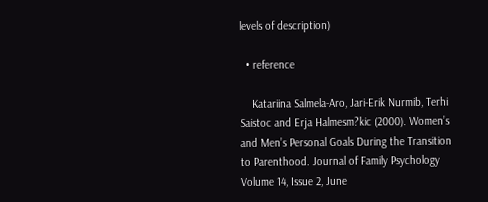levels of description)

  • reference

    Katariina Salmela-Aro, Jari-Erik Nurmib, Terhi Saistoc and Erja Halmesm?kic (2000). Women’s and Men’s Personal Goals During the Transition to Parenthood. Journal of Family Psychology Volume 14, Issue 2, June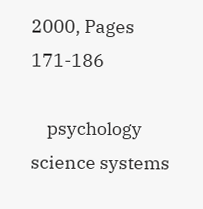2000, Pages 171-186

    psychology science systems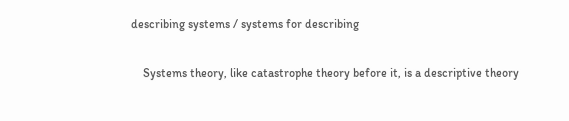describing systems / systems for describing

    Systems theory, like catastrophe theory before it, is a descriptive theory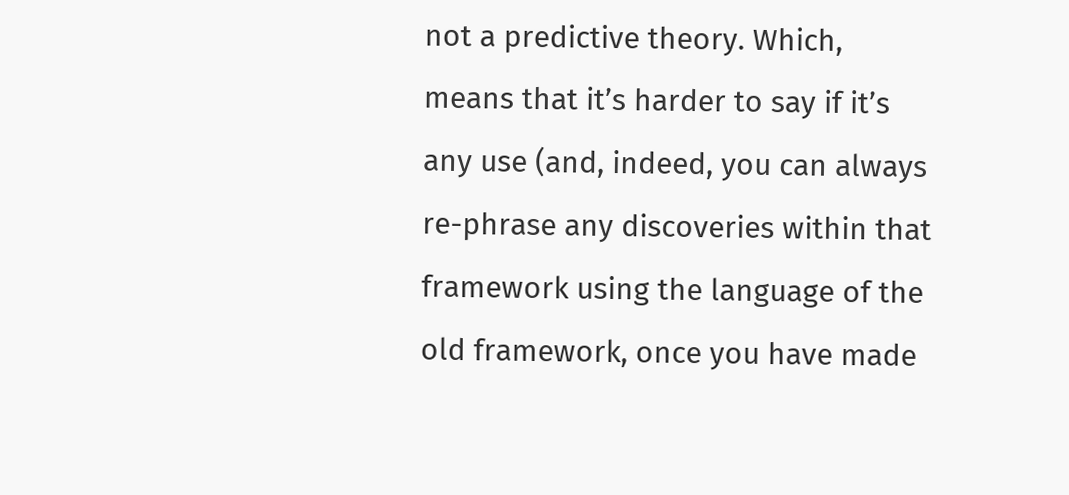not a predictive theory. Which, means that it’s harder to say if it’s any use (and, indeed, you can always re-phrase any discoveries within that framework using the language of the old framework, once you have made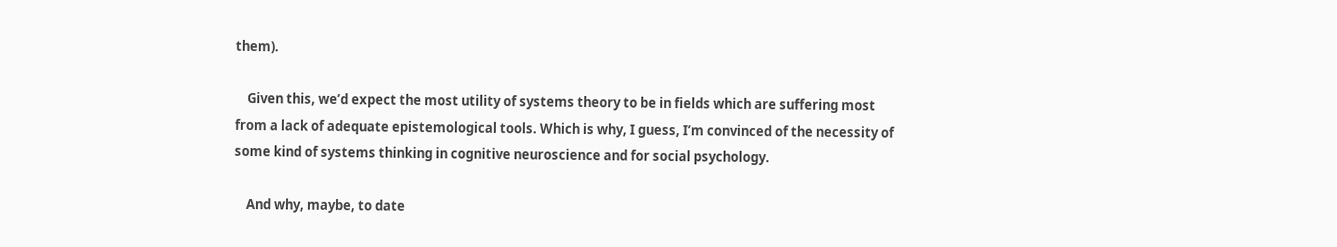them).

    Given this, we’d expect the most utility of systems theory to be in fields which are suffering most from a lack of adequate epistemological tools. Which is why, I guess, I’m convinced of the necessity of some kind of systems thinking in cognitive neuroscience and for social psychology.

    And why, maybe, to date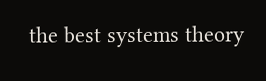the best systems theory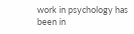work in psychology has been in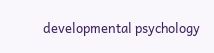developmental psychology